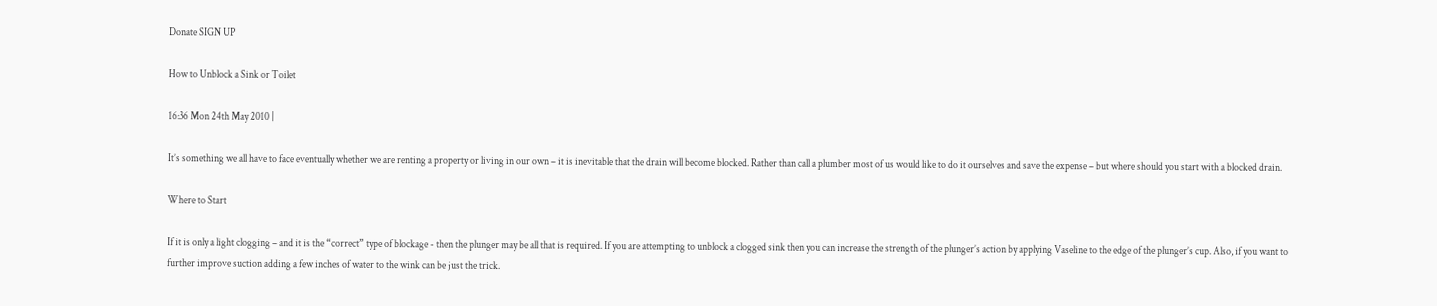Donate SIGN UP

How to Unblock a Sink or Toilet

16:36 Mon 24th May 2010 |

It’s something we all have to face eventually whether we are renting a property or living in our own – it is inevitable that the drain will become blocked. Rather than call a plumber most of us would like to do it ourselves and save the expense – but where should you start with a blocked drain.

Where to Start

If it is only a light clogging – and it is the “correct” type of blockage - then the plunger may be all that is required. If you are attempting to unblock a clogged sink then you can increase the strength of the plunger’s action by applying Vaseline to the edge of the plunger’s cup. Also, if you want to further improve suction adding a few inches of water to the wink can be just the trick.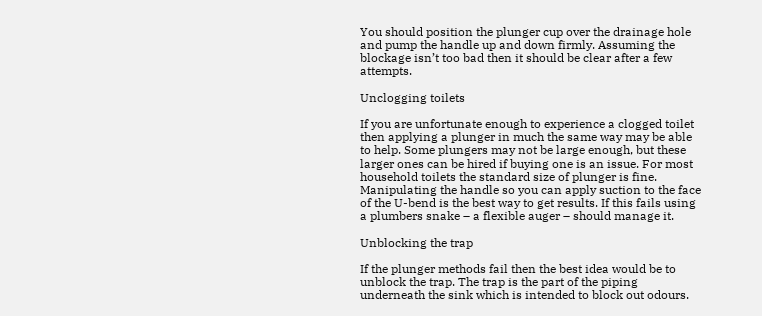You should position the plunger cup over the drainage hole and pump the handle up and down firmly. Assuming the blockage isn’t too bad then it should be clear after a few attempts.

Unclogging toilets

If you are unfortunate enough to experience a clogged toilet then applying a plunger in much the same way may be able to help. Some plungers may not be large enough, but these larger ones can be hired if buying one is an issue. For most household toilets the standard size of plunger is fine. Manipulating the handle so you can apply suction to the face of the U-bend is the best way to get results. If this fails using a plumbers snake – a flexible auger – should manage it.

Unblocking the trap

If the plunger methods fail then the best idea would be to unblock the trap. The trap is the part of the piping underneath the sink which is intended to block out odours.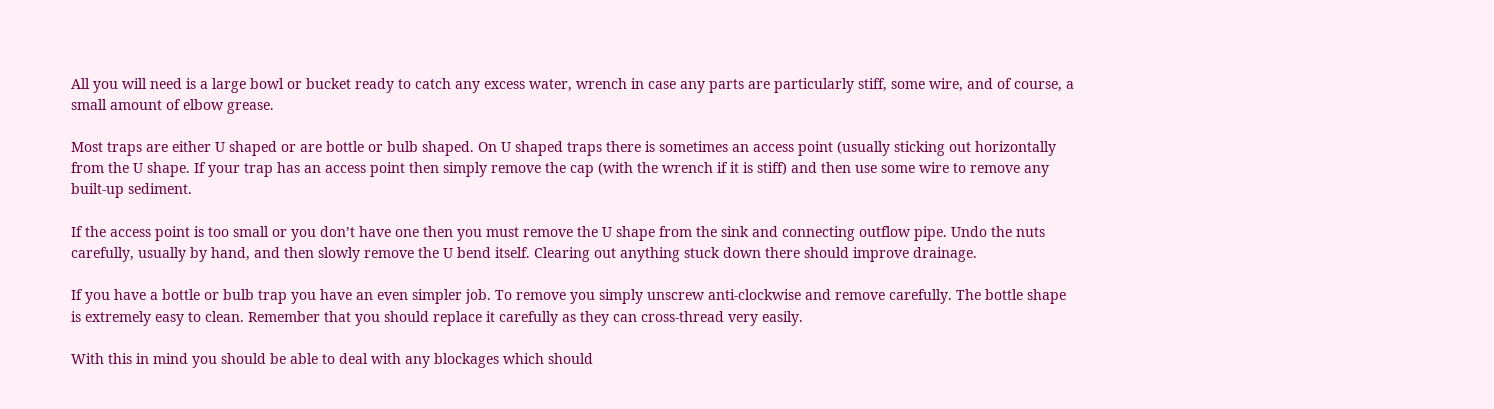All you will need is a large bowl or bucket ready to catch any excess water, wrench in case any parts are particularly stiff, some wire, and of course, a small amount of elbow grease.

Most traps are either U shaped or are bottle or bulb shaped. On U shaped traps there is sometimes an access point (usually sticking out horizontally from the U shape. If your trap has an access point then simply remove the cap (with the wrench if it is stiff) and then use some wire to remove any built-up sediment.

If the access point is too small or you don’t have one then you must remove the U shape from the sink and connecting outflow pipe. Undo the nuts carefully, usually by hand, and then slowly remove the U bend itself. Clearing out anything stuck down there should improve drainage.

If you have a bottle or bulb trap you have an even simpler job. To remove you simply unscrew anti-clockwise and remove carefully. The bottle shape is extremely easy to clean. Remember that you should replace it carefully as they can cross-thread very easily.

With this in mind you should be able to deal with any blockages which should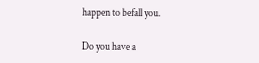happen to befall you.

Do you have a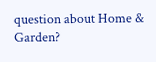question about Home & Garden?